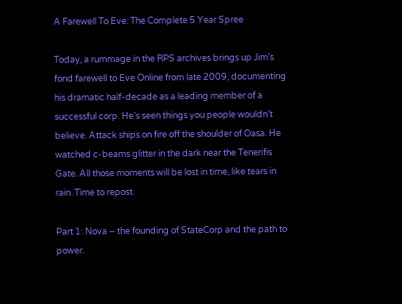A Farewell To Eve: The Complete 5 Year Spree

Today, a rummage in the RPS archives brings up Jim’s fond farewell to Eve Online from late 2009, documenting his dramatic half-decade as a leading member of a successful corp. He’s seen things you people wouldn’t believe. Attack ships on fire off the shoulder of Oasa. He watched c-beams glitter in the dark near the Tenerifis Gate. All those moments will be lost in time, like tears in rain. Time to repost.

Part 1: Nova – the founding of StateCorp and the path to power.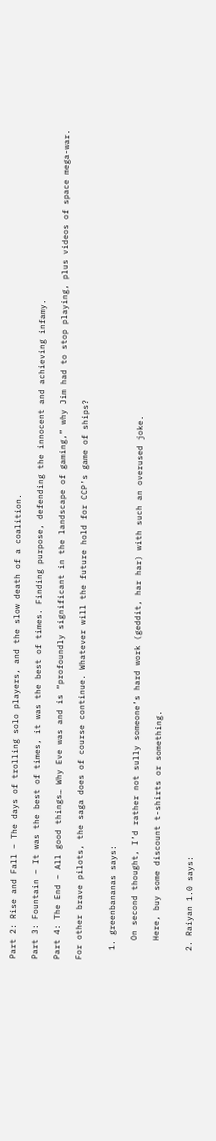Part 2: Rise and Fall – The days of trolling solo players, and the slow death of a coalition.

Part 3: Fountain – It was the best of times, it was the best of times. Finding purpose, defending the innocent and achieving infamy.

Part 4: The End – All good things… Why Eve was and is “profoundly significant in the landscape of gaming,” why Jim had to stop playing, plus videos of space mega-war.

For other brave pilots, the saga does of course continue. Whatever will the future hold for CCP’s game of ships?


  1. greenbananas says:

    On second thought, I’d rather not sully someone’s hard work (geddit, har har) with such an overused joke.

    Here, buy some discount t-shirts or something.


  2. Raiyan 1.0 says: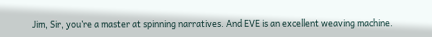Jim, Sir, you’re a master at spinning narratives. And EVE is an excellent weaving machine.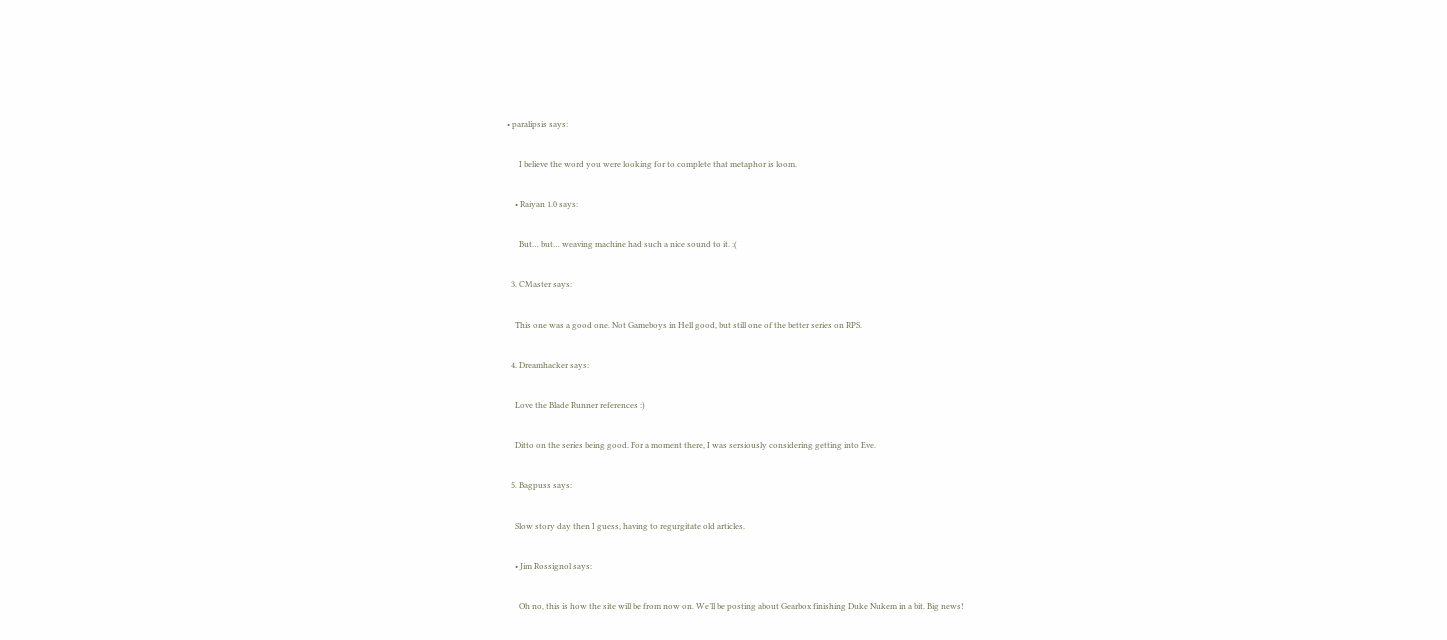• paralipsis says:

      I believe the word you were looking for to complete that metaphor is loom.

    • Raiyan 1.0 says:

      But… but… weaving machine had such a nice sound to it. :(

  3. CMaster says:

    This one was a good one. Not Gameboys in Hell good, but still one of the better series on RPS.

  4. Dreamhacker says:

    Love the Blade Runner references :)

    Ditto on the series being good. For a moment there, I was sersiously considering getting into Eve.

  5. Bagpuss says:

    Slow story day then I guess, having to regurgitate old articles.

    • Jim Rossignol says:

      Oh no, this is how the site will be from now on. We’ll be posting about Gearbox finishing Duke Nukem in a bit. Big news!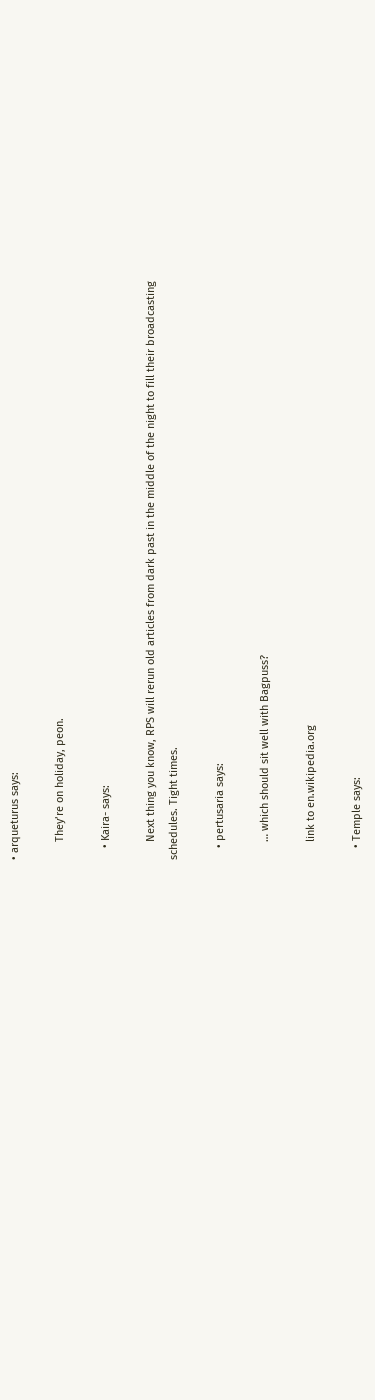• arqueturus says:

      They’re on holiday, peon.

    • Kaira- says:

      Next thing you know, RPS will rerun old articles from dark past in the middle of the night to fill their broadcasting schedules. Tight times.

    • pertusaria says:

      … which should sit well with Bagpuss?

      link to en.wikipedia.org

    • Temple says: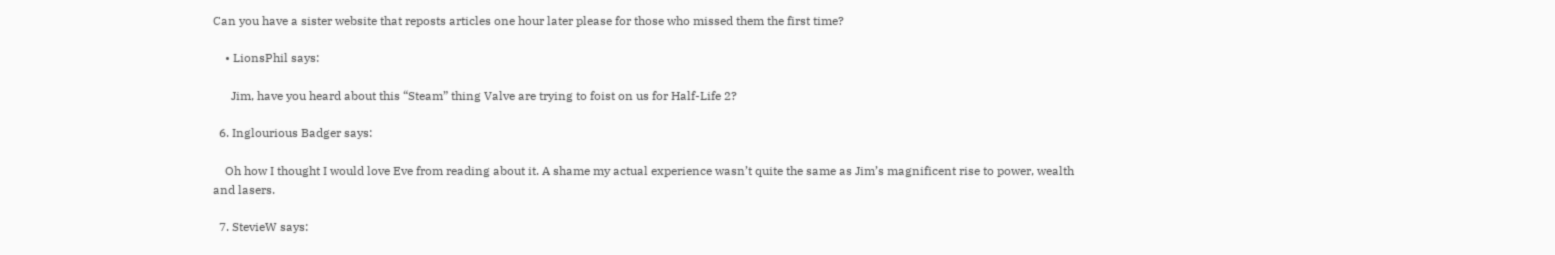Can you have a sister website that reposts articles one hour later please for those who missed them the first time?

    • LionsPhil says:

      Jim, have you heard about this “Steam” thing Valve are trying to foist on us for Half-Life 2?

  6. Inglourious Badger says:

    Oh how I thought I would love Eve from reading about it. A shame my actual experience wasn’t quite the same as Jim’s magnificent rise to power, wealth and lasers.

  7. StevieW says: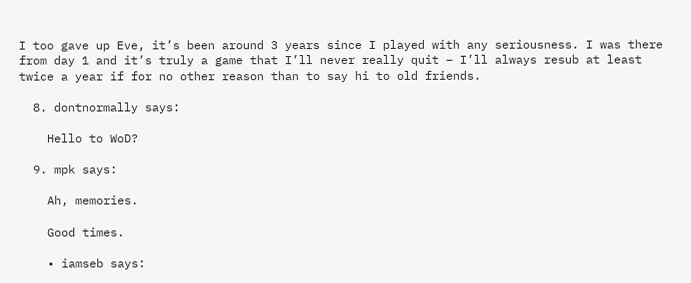I too gave up Eve, it’s been around 3 years since I played with any seriousness. I was there from day 1 and it’s truly a game that I’ll never really quit – I’ll always resub at least twice a year if for no other reason than to say hi to old friends.

  8. dontnormally says:

    Hello to WoD?

  9. mpk says:

    Ah, memories.

    Good times.

    • iamseb says: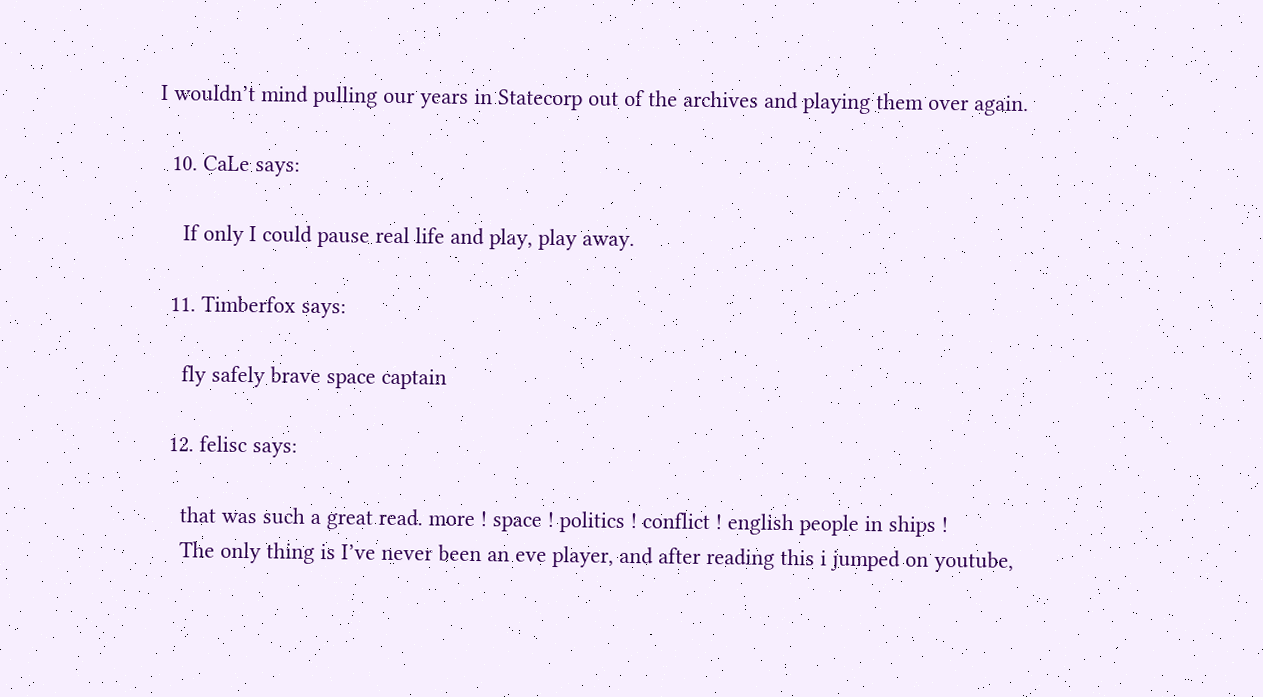I wouldn’t mind pulling our years in Statecorp out of the archives and playing them over again.

  10. CaLe says:

    If only I could pause real life and play, play away.

  11. Timberfox says:

    fly safely brave space captain

  12. felisc says:

    that was such a great read. more ! space ! politics ! conflict ! english people in ships !
    The only thing is I’ve never been an eve player, and after reading this i jumped on youtube,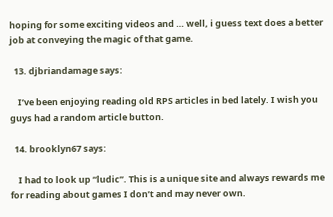hoping for some exciting videos and … well, i guess text does a better job at conveying the magic of that game.

  13. djbriandamage says:

    I’ve been enjoying reading old RPS articles in bed lately. I wish you guys had a random article button.

  14. brooklyn67 says:

    I had to look up “ludic”. This is a unique site and always rewards me for reading about games I don’t and may never own.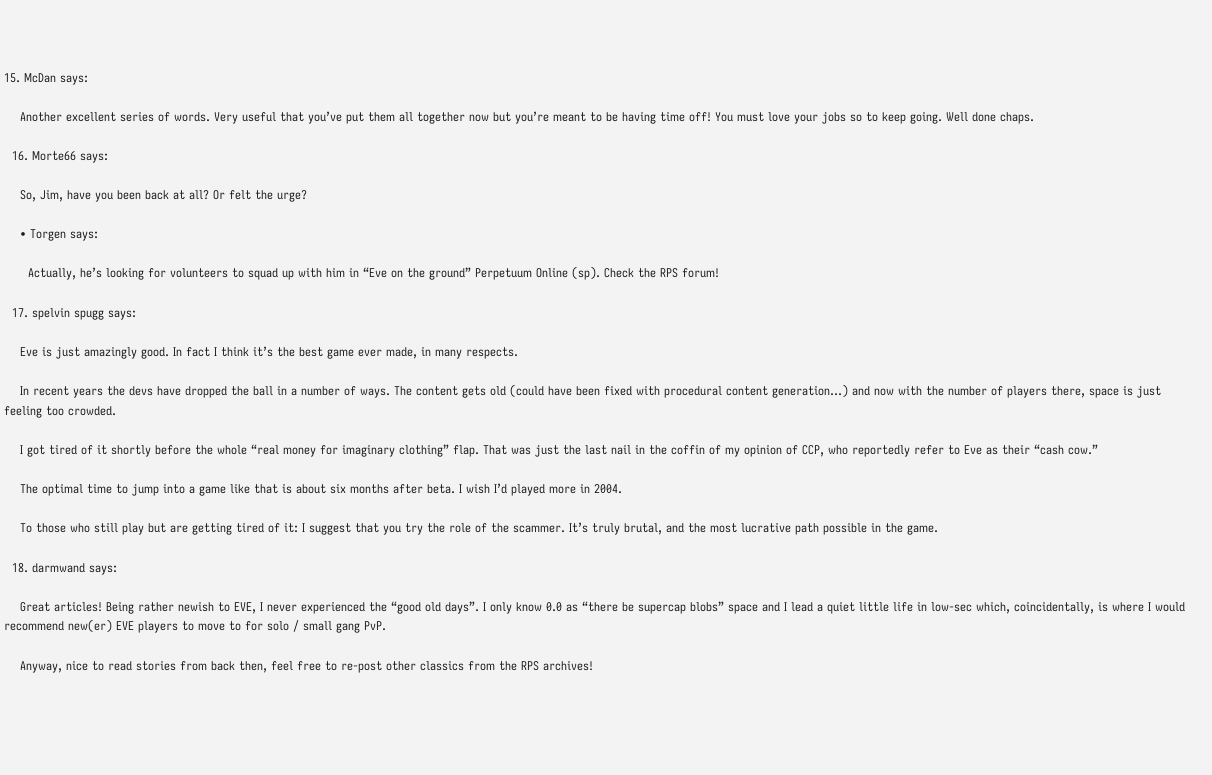15. McDan says:

    Another excellent series of words. Very useful that you’ve put them all together now but you’re meant to be having time off! You must love your jobs so to keep going. Well done chaps.

  16. Morte66 says:

    So, Jim, have you been back at all? Or felt the urge?

    • Torgen says:

      Actually, he’s looking for volunteers to squad up with him in “Eve on the ground” Perpetuum Online (sp). Check the RPS forum!

  17. spelvin spugg says:

    Eve is just amazingly good. In fact I think it’s the best game ever made, in many respects.

    In recent years the devs have dropped the ball in a number of ways. The content gets old (could have been fixed with procedural content generation…) and now with the number of players there, space is just feeling too crowded.

    I got tired of it shortly before the whole “real money for imaginary clothing” flap. That was just the last nail in the coffin of my opinion of CCP, who reportedly refer to Eve as their “cash cow.”

    The optimal time to jump into a game like that is about six months after beta. I wish I’d played more in 2004.

    To those who still play but are getting tired of it: I suggest that you try the role of the scammer. It’s truly brutal, and the most lucrative path possible in the game.

  18. darmwand says:

    Great articles! Being rather newish to EVE, I never experienced the “good old days”. I only know 0.0 as “there be supercap blobs” space and I lead a quiet little life in low-sec which, coincidentally, is where I would recommend new(er) EVE players to move to for solo / small gang PvP.

    Anyway, nice to read stories from back then, feel free to re-post other classics from the RPS archives!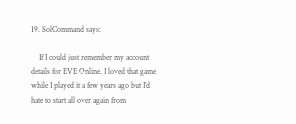19. SolCommand says:

    If I could just remember my account details for EVE Online. I loved that game while I played it a few years ago but I’d hate to start all over again from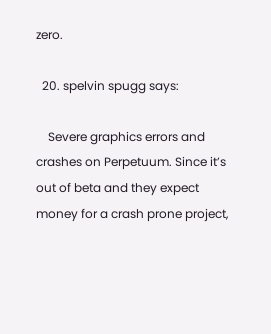zero.

  20. spelvin spugg says:

    Severe graphics errors and crashes on Perpetuum. Since it’s out of beta and they expect money for a crash prone project,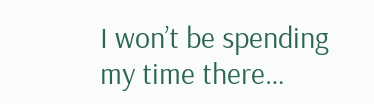I won’t be spending my time there…